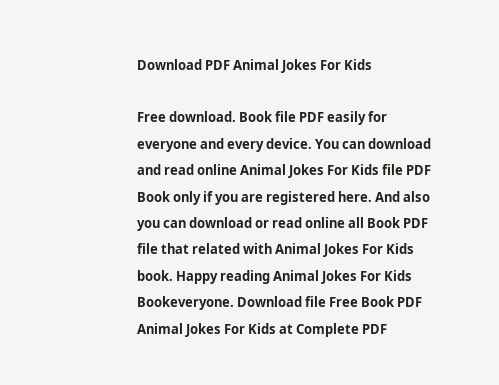Download PDF Animal Jokes For Kids

Free download. Book file PDF easily for everyone and every device. You can download and read online Animal Jokes For Kids file PDF Book only if you are registered here. And also you can download or read online all Book PDF file that related with Animal Jokes For Kids book. Happy reading Animal Jokes For Kids Bookeveryone. Download file Free Book PDF Animal Jokes For Kids at Complete PDF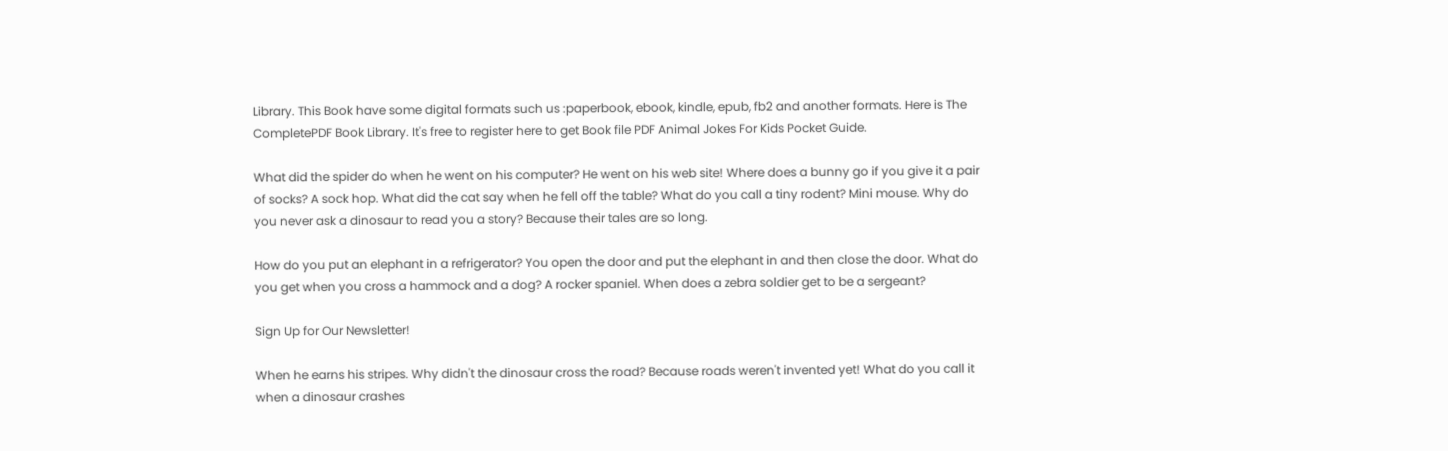Library. This Book have some digital formats such us :paperbook, ebook, kindle, epub, fb2 and another formats. Here is The CompletePDF Book Library. It's free to register here to get Book file PDF Animal Jokes For Kids Pocket Guide.

What did the spider do when he went on his computer? He went on his web site! Where does a bunny go if you give it a pair of socks? A sock hop. What did the cat say when he fell off the table? What do you call a tiny rodent? Mini mouse. Why do you never ask a dinosaur to read you a story? Because their tales are so long.

How do you put an elephant in a refrigerator? You open the door and put the elephant in and then close the door. What do you get when you cross a hammock and a dog? A rocker spaniel. When does a zebra soldier get to be a sergeant?

Sign Up for Our Newsletter!

When he earns his stripes. Why didn't the dinosaur cross the road? Because roads weren't invented yet! What do you call it when a dinosaur crashes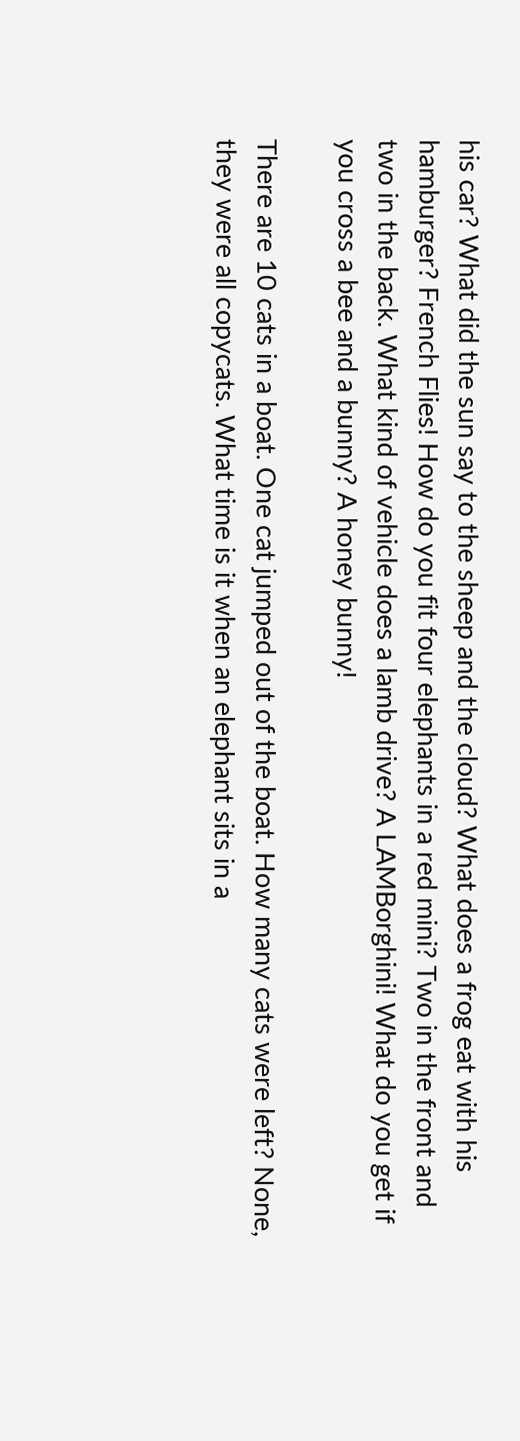his car? What did the sun say to the sheep and the cloud? What does a frog eat with his hamburger? French Flies! How do you fit four elephants in a red mini? Two in the front and two in the back. What kind of vehicle does a lamb drive? A LAMBorghini! What do you get if you cross a bee and a bunny? A honey bunny!

There are 10 cats in a boat. One cat jumped out of the boat. How many cats were left? None, they were all copycats. What time is it when an elephant sits in a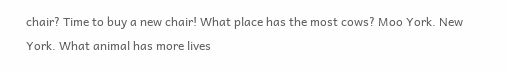chair? Time to buy a new chair! What place has the most cows? Moo York. New York. What animal has more lives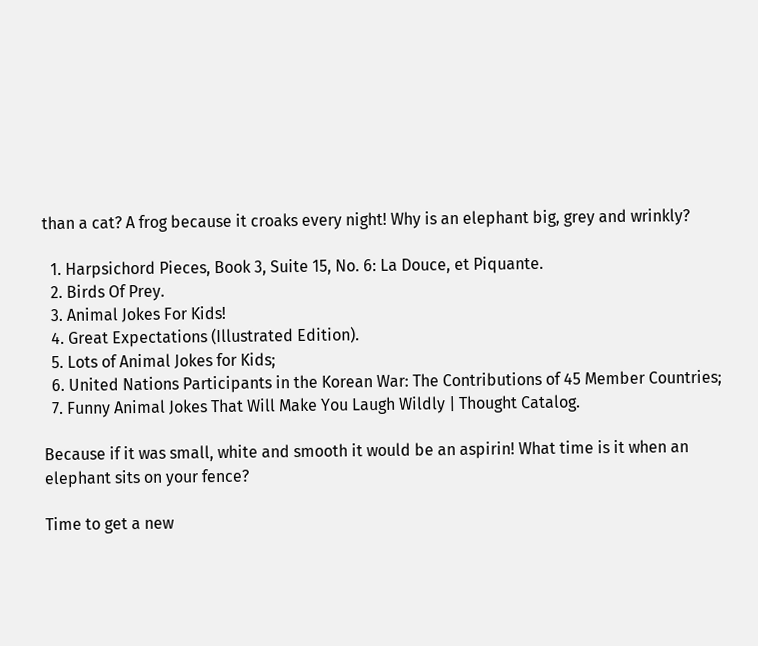than a cat? A frog because it croaks every night! Why is an elephant big, grey and wrinkly?

  1. Harpsichord Pieces, Book 3, Suite 15, No. 6: La Douce, et Piquante.
  2. Birds Of Prey.
  3. Animal Jokes For Kids!
  4. Great Expectations (Illustrated Edition).
  5. Lots of Animal Jokes for Kids;
  6. United Nations Participants in the Korean War: The Contributions of 45 Member Countries;
  7. Funny Animal Jokes That Will Make You Laugh Wildly | Thought Catalog.

Because if it was small, white and smooth it would be an aspirin! What time is it when an elephant sits on your fence?

Time to get a new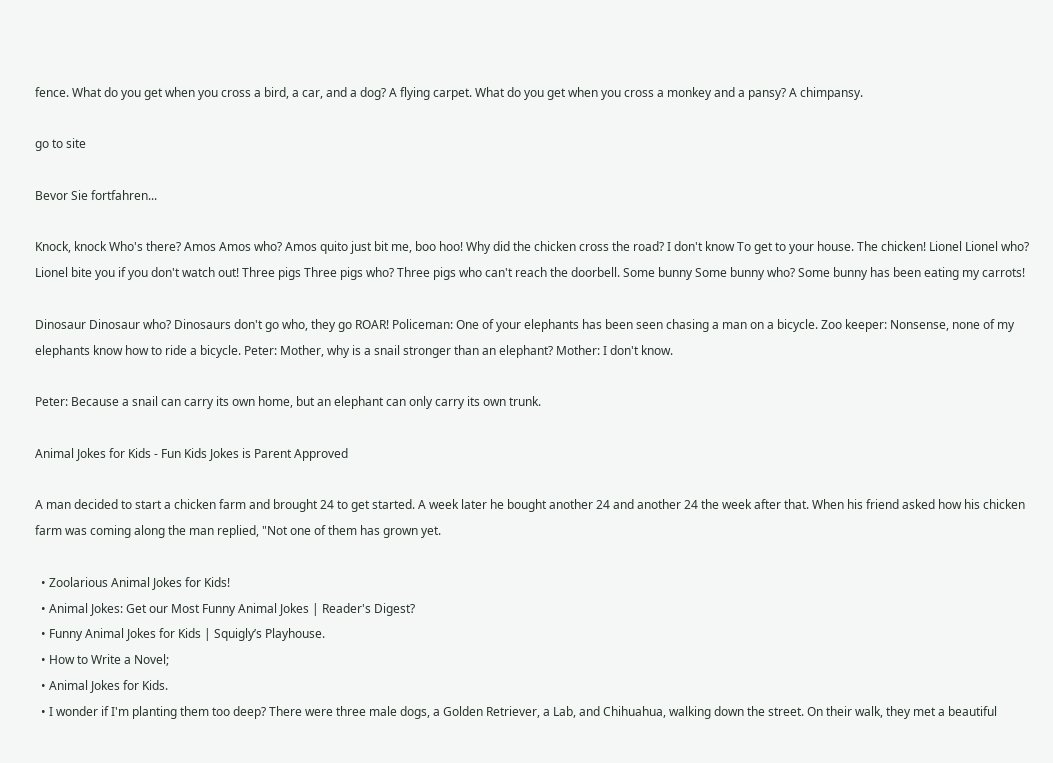fence. What do you get when you cross a bird, a car, and a dog? A flying carpet. What do you get when you cross a monkey and a pansy? A chimpansy.

go to site

Bevor Sie fortfahren...

Knock, knock Who's there? Amos Amos who? Amos quito just bit me, boo hoo! Why did the chicken cross the road? I don't know To get to your house. The chicken! Lionel Lionel who? Lionel bite you if you don't watch out! Three pigs Three pigs who? Three pigs who can't reach the doorbell. Some bunny Some bunny who? Some bunny has been eating my carrots!

Dinosaur Dinosaur who? Dinosaurs don't go who, they go ROAR! Policeman: One of your elephants has been seen chasing a man on a bicycle. Zoo keeper: Nonsense, none of my elephants know how to ride a bicycle. Peter: Mother, why is a snail stronger than an elephant? Mother: I don't know.

Peter: Because a snail can carry its own home, but an elephant can only carry its own trunk.

Animal Jokes for Kids - Fun Kids Jokes is Parent Approved

A man decided to start a chicken farm and brought 24 to get started. A week later he bought another 24 and another 24 the week after that. When his friend asked how his chicken farm was coming along the man replied, "Not one of them has grown yet.

  • Zoolarious Animal Jokes for Kids!
  • Animal Jokes: Get our Most Funny Animal Jokes | Reader's Digest?
  • Funny Animal Jokes for Kids | Squigly’s Playhouse.
  • How to Write a Novel;
  • Animal Jokes for Kids.
  • I wonder if I'm planting them too deep? There were three male dogs, a Golden Retriever, a Lab, and Chihuahua, walking down the street. On their walk, they met a beautiful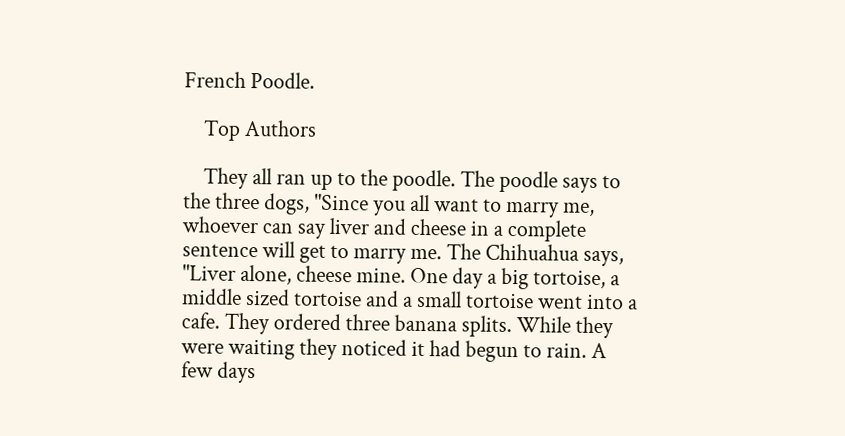French Poodle.

    Top Authors

    They all ran up to the poodle. The poodle says to the three dogs, "Since you all want to marry me, whoever can say liver and cheese in a complete sentence will get to marry me. The Chihuahua says, "Liver alone, cheese mine. One day a big tortoise, a middle sized tortoise and a small tortoise went into a cafe. They ordered three banana splits. While they were waiting they noticed it had begun to rain. A few days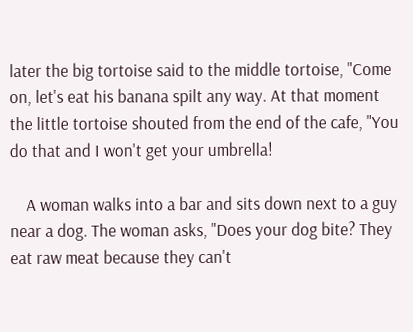later the big tortoise said to the middle tortoise, "Come on, let's eat his banana spilt any way. At that moment the little tortoise shouted from the end of the cafe, "You do that and I won't get your umbrella!

    A woman walks into a bar and sits down next to a guy near a dog. The woman asks, "Does your dog bite? They eat raw meat because they can't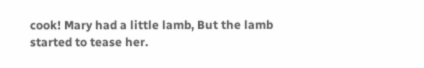cook! Mary had a little lamb, But the lamb started to tease her.